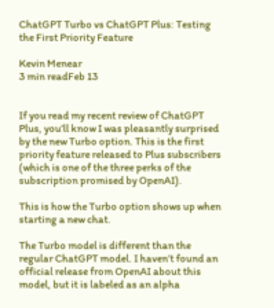ChatGPT Turbo vs ChatGPT Plus: Testing the First Priority Feature

Kevin Menear
3 min readFeb 13


If you read my recent review of ChatGPT Plus, you’ll know I was pleasantly surprised by the new Turbo option. This is the first priority feature released to Plus subscribers (which is one of the three perks of the subscription promised by OpenAI).

This is how the Turbo option shows up when starting a new chat.

The Turbo model is different than the regular ChatGPT model. I haven’t found an official release from OpenAI about this model, but it is labeled as an alpha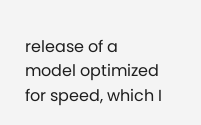release of a model optimized for speed, which I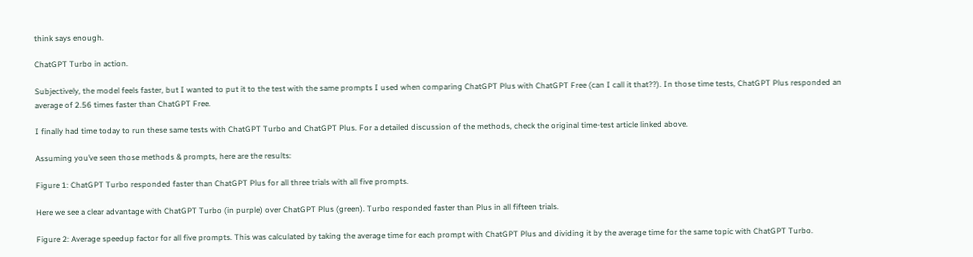think says enough.

ChatGPT Turbo in action.

Subjectively, the model feels faster, but I wanted to put it to the test with the same prompts I used when comparing ChatGPT Plus with ChatGPT Free (can I call it that??). In those time tests, ChatGPT Plus responded an average of 2.56 times faster than ChatGPT Free.

I finally had time today to run these same tests with ChatGPT Turbo and ChatGPT Plus. For a detailed discussion of the methods, check the original time-test article linked above.

Assuming you’ve seen those methods & prompts, here are the results:

Figure 1: ChatGPT Turbo responded faster than ChatGPT Plus for all three trials with all five prompts.

Here we see a clear advantage with ChatGPT Turbo (in purple) over ChatGPT Plus (green). Turbo responded faster than Plus in all fifteen trials.

Figure 2: Average speedup factor for all five prompts. This was calculated by taking the average time for each prompt with ChatGPT Plus and dividing it by the average time for the same topic with ChatGPT Turbo.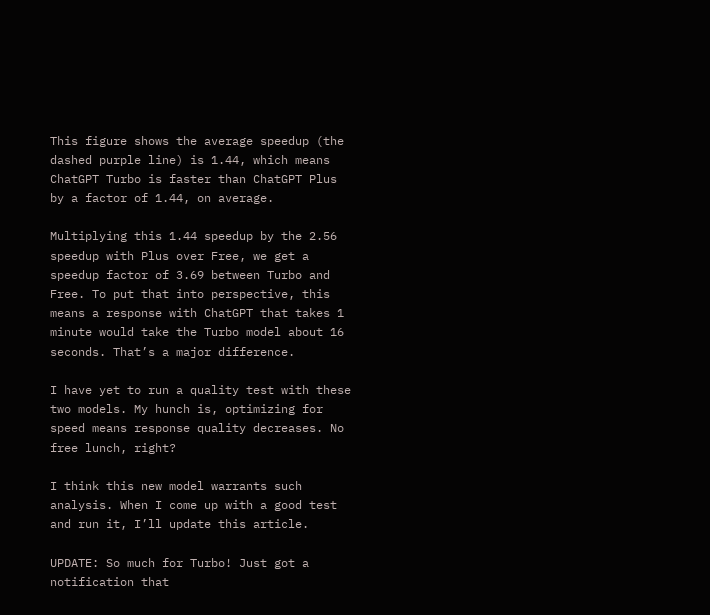This figure shows the average speedup (the dashed purple line) is 1.44, which means ChatGPT Turbo is faster than ChatGPT Plus by a factor of 1.44, on average.

Multiplying this 1.44 speedup by the 2.56 speedup with Plus over Free, we get a speedup factor of 3.69 between Turbo and Free. To put that into perspective, this means a response with ChatGPT that takes 1 minute would take the Turbo model about 16 seconds. That’s a major difference.

I have yet to run a quality test with these two models. My hunch is, optimizing for speed means response quality decreases. No free lunch, right?

I think this new model warrants such analysis. When I come up with a good test and run it, I’ll update this article.

UPDATE: So much for Turbo! Just got a notification that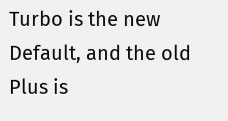Turbo is the new Default, and the old Plus is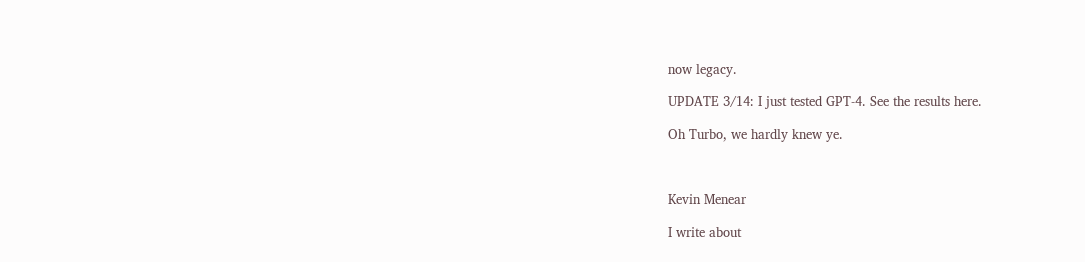now legacy.

UPDATE 3/14: I just tested GPT-4. See the results here.

Oh Turbo, we hardly knew ye.



Kevin Menear

I write about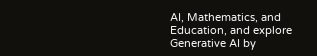AI, Mathematics, and Education, and explore Generative AI by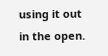using it out in the open.